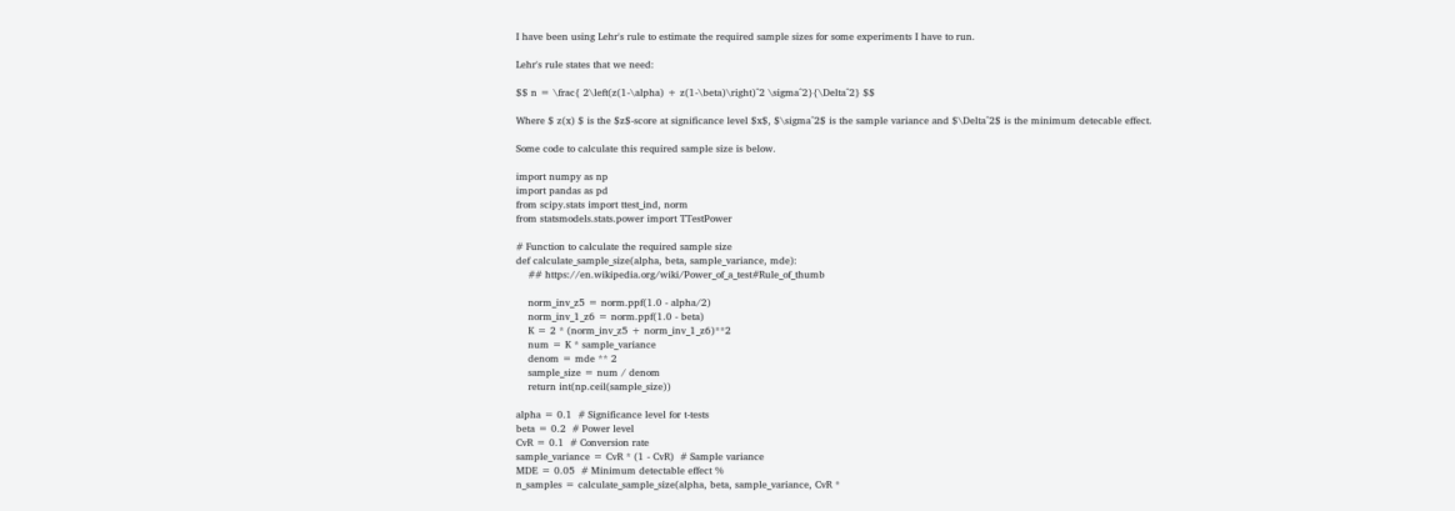I have been using Lehr's rule to estimate the required sample sizes for some experiments I have to run.

Lehr's rule states that we need:

$$ n = \frac{ 2\left(z(1-\alpha) + z(1-\beta)\right)^2 \sigma^2}{\Delta^2} $$

Where $ z(x) $ is the $z$-score at significance level $x$, $\sigma^2$ is the sample variance and $\Delta^2$ is the minimum detecable effect.

Some code to calculate this required sample size is below.

import numpy as np
import pandas as pd
from scipy.stats import ttest_ind, norm
from statsmodels.stats.power import TTestPower

# Function to calculate the required sample size
def calculate_sample_size(alpha, beta, sample_variance, mde):
    ## https://en.wikipedia.org/wiki/Power_of_a_test#Rule_of_thumb

    norm_inv_z5 = norm.ppf(1.0 - alpha/2)
    norm_inv_1_z6 = norm.ppf(1.0 - beta)
    K = 2 * (norm_inv_z5 + norm_inv_1_z6)**2
    num = K * sample_variance
    denom = mde ** 2
    sample_size = num / denom
    return int(np.ceil(sample_size))

alpha = 0.1  # Significance level for t-tests
beta = 0.2  # Power level
CvR = 0.1  # Conversion rate
sample_variance = CvR * (1 - CvR)  # Sample variance
MDE = 0.05  # Minimum detectable effect %
n_samples = calculate_sample_size(alpha, beta, sample_variance, CvR *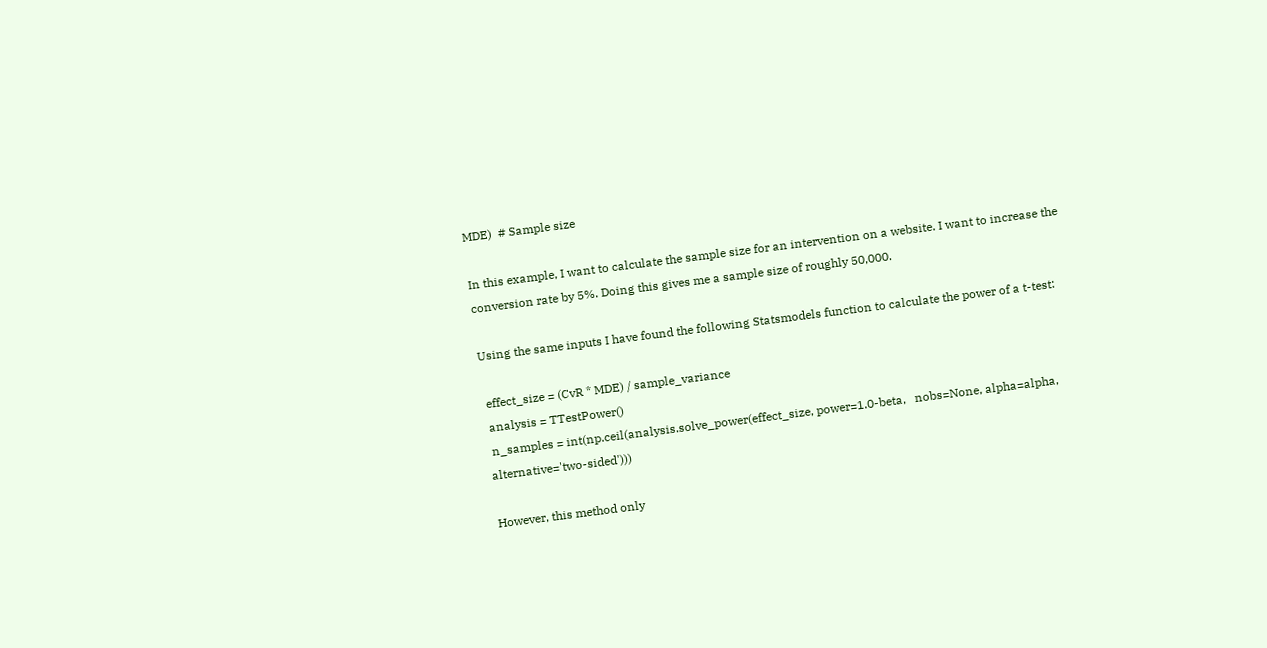MDE)  # Sample size

In this example, I want to calculate the sample size for an intervention on a website. I want to increase the conversion rate by 5%. Doing this gives me a sample size of roughly 50,000.

Using the same inputs I have found the following Statsmodels function to calculate the power of a t-test:

 effect_size = (CvR * MDE) / sample_variance
 analysis = TTestPower()
 n_samples = int(np.ceil(analysis.solve_power(effect_size, power=1.0-beta,   nobs=None, alpha=alpha, alternative='two-sided')))

However, this method only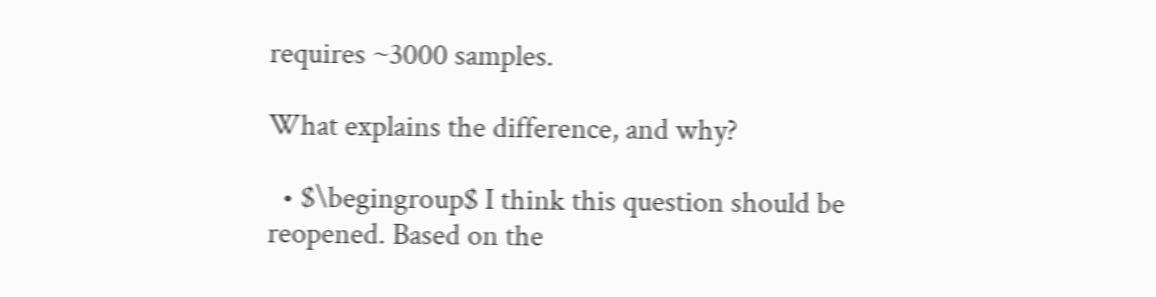requires ~3000 samples.

What explains the difference, and why?

  • $\begingroup$ I think this question should be reopened. Based on the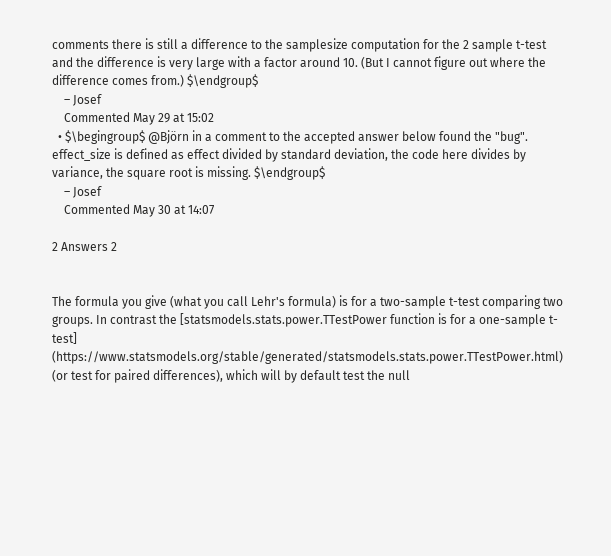comments there is still a difference to the samplesize computation for the 2 sample t-test and the difference is very large with a factor around 10. (But I cannot figure out where the difference comes from.) $\endgroup$
    – Josef
    Commented May 29 at 15:02
  • $\begingroup$ @Björn in a comment to the accepted answer below found the "bug". effect_size is defined as effect divided by standard deviation, the code here divides by variance, the square root is missing. $\endgroup$
    – Josef
    Commented May 30 at 14:07

2 Answers 2


The formula you give (what you call Lehr's formula) is for a two-sample t-test comparing two groups. In contrast the [statsmodels.stats.power.TTestPower function is for a one-sample t-test] (https://www.statsmodels.org/stable/generated/statsmodels.stats.power.TTestPower.html) (or test for paired differences), which will by default test the null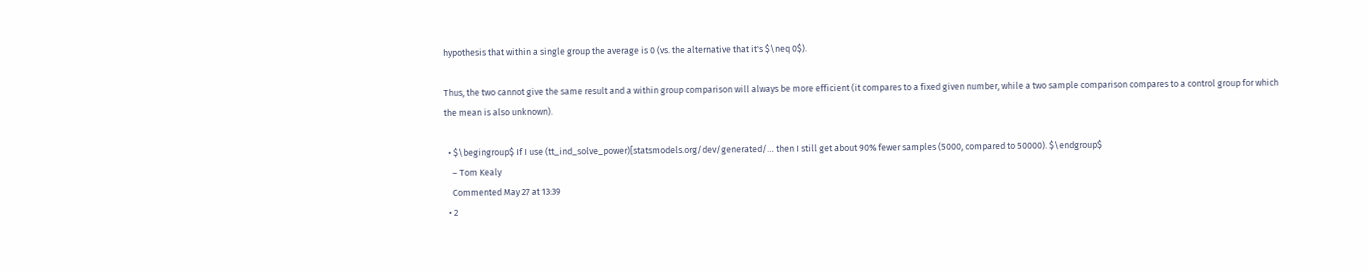hypothesis that within a single group the average is 0 (vs. the alternative that it's $\neq 0$).

Thus, the two cannot give the same result and a within group comparison will always be more efficient (it compares to a fixed given number, while a two sample comparison compares to a control group for which the mean is also unknown).

  • $\begingroup$ If I use (tt_ind_solve_power)[statsmodels.org/dev/generated/… then I still get about 90% fewer samples (5000, compared to 50000). $\endgroup$
    – Tom Kealy
    Commented May 27 at 13:39
  • 2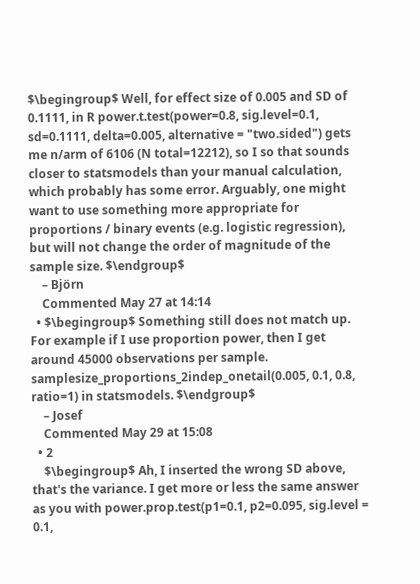$\begingroup$ Well, for effect size of 0.005 and SD of 0.1111, in R power.t.test(power=0.8, sig.level=0.1, sd=0.1111, delta=0.005, alternative = "two.sided") gets me n/arm of 6106 (N total=12212), so I so that sounds closer to statsmodels than your manual calculation, which probably has some error. Arguably, one might want to use something more appropriate for proportions / binary events (e.g. logistic regression), but will not change the order of magnitude of the sample size. $\endgroup$
    – Björn
    Commented May 27 at 14:14
  • $\begingroup$ Something still does not match up. For example if I use proportion power, then I get around 45000 observations per sample. samplesize_proportions_2indep_onetail(0.005, 0.1, 0.8, ratio=1) in statsmodels. $\endgroup$
    – Josef
    Commented May 29 at 15:08
  • 2
    $\begingroup$ Ah, I inserted the wrong SD above, that's the variance. I get more or less the same answer as you with power.prop.test(p1=0.1, p2=0.095, sig.level = 0.1,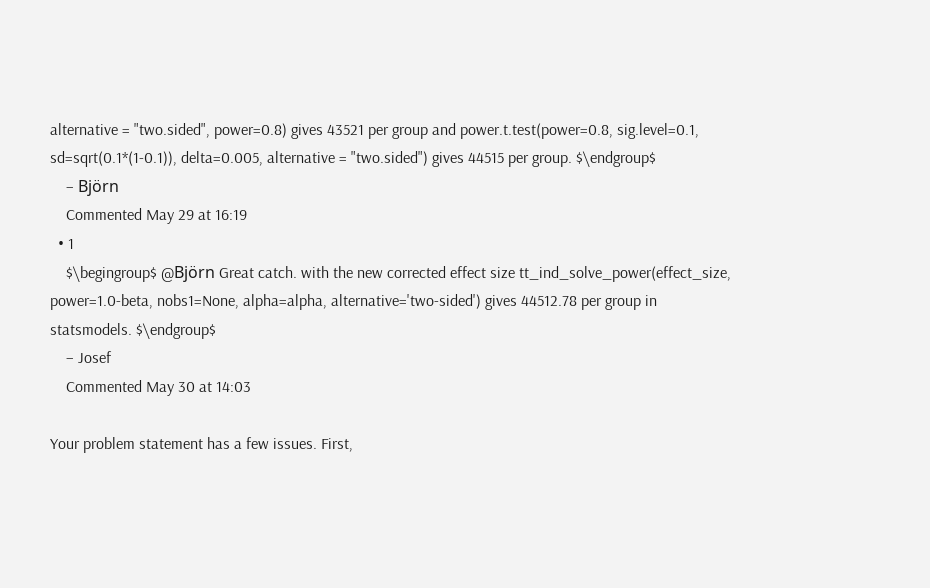alternative = "two.sided", power=0.8) gives 43521 per group and power.t.test(power=0.8, sig.level=0.1, sd=sqrt(0.1*(1-0.1)), delta=0.005, alternative = "two.sided") gives 44515 per group. $\endgroup$
    – Björn
    Commented May 29 at 16:19
  • 1
    $\begingroup$ @Björn Great catch. with the new corrected effect size tt_ind_solve_power(effect_size, power=1.0-beta, nobs1=None, alpha=alpha, alternative='two-sided') gives 44512.78 per group in statsmodels. $\endgroup$
    – Josef
    Commented May 30 at 14:03

Your problem statement has a few issues. First,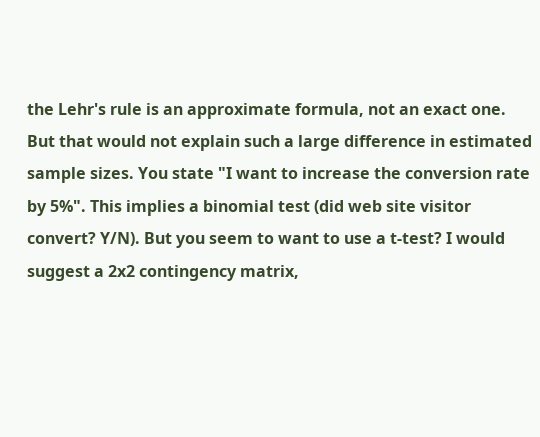the Lehr's rule is an approximate formula, not an exact one. But that would not explain such a large difference in estimated sample sizes. You state "I want to increase the conversion rate by 5%". This implies a binomial test (did web site visitor convert? Y/N). But you seem to want to use a t-test? I would suggest a 2x2 contingency matrix,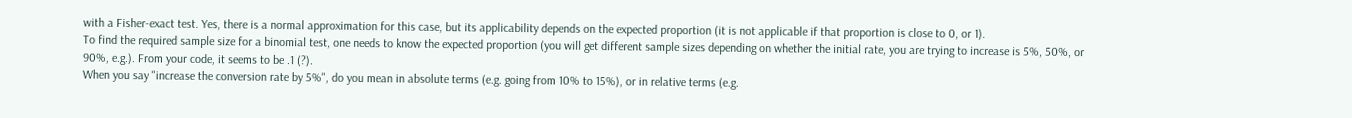with a Fisher-exact test. Yes, there is a normal approximation for this case, but its applicability depends on the expected proportion (it is not applicable if that proportion is close to 0, or 1).
To find the required sample size for a binomial test, one needs to know the expected proportion (you will get different sample sizes depending on whether the initial rate, you are trying to increase is 5%, 50%, or 90%, e.g.). From your code, it seems to be .1 (?).
When you say "increase the conversion rate by 5%", do you mean in absolute terms (e.g. going from 10% to 15%), or in relative terms (e.g.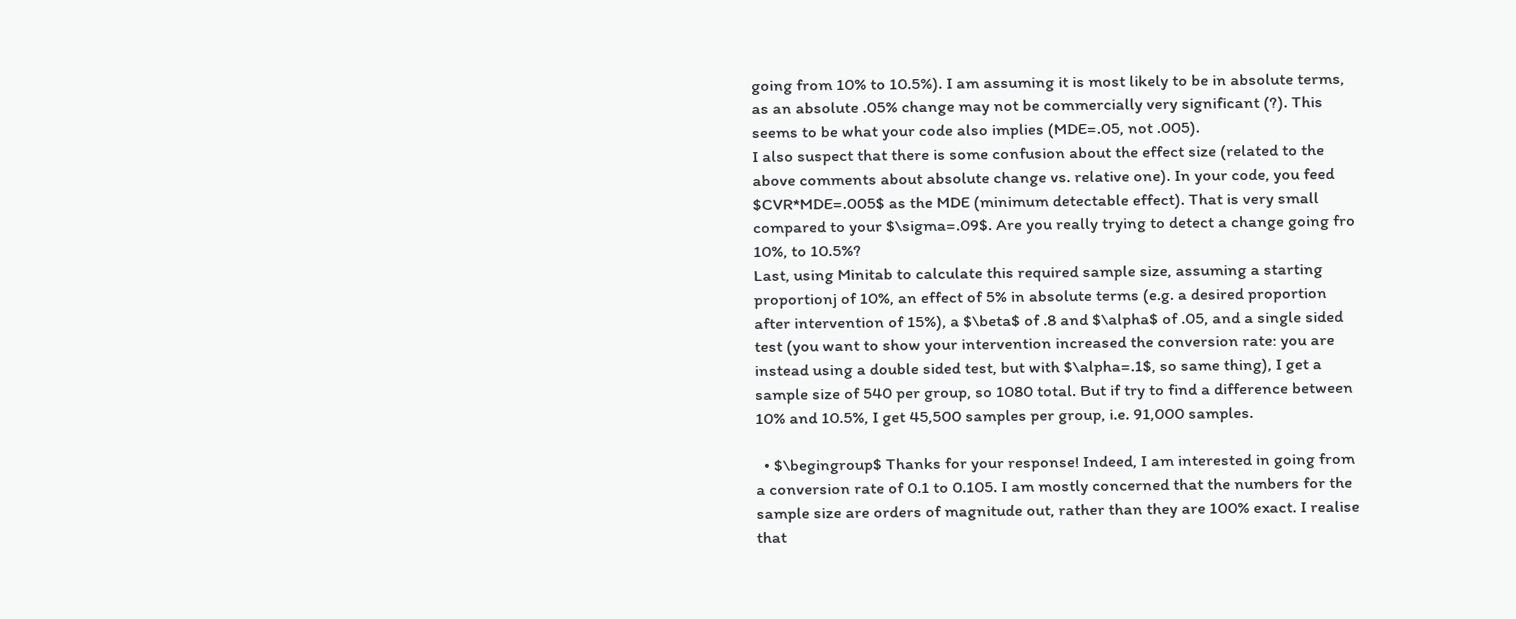going from 10% to 10.5%). I am assuming it is most likely to be in absolute terms, as an absolute .05% change may not be commercially very significant (?). This seems to be what your code also implies (MDE=.05, not .005).
I also suspect that there is some confusion about the effect size (related to the above comments about absolute change vs. relative one). In your code, you feed $CVR*MDE=.005$ as the MDE (minimum detectable effect). That is very small compared to your $\sigma=.09$. Are you really trying to detect a change going fro 10%, to 10.5%?
Last, using Minitab to calculate this required sample size, assuming a starting proportionj of 10%, an effect of 5% in absolute terms (e.g. a desired proportion after intervention of 15%), a $\beta$ of .8 and $\alpha$ of .05, and a single sided test (you want to show your intervention increased the conversion rate: you are instead using a double sided test, but with $\alpha=.1$, so same thing), I get a sample size of 540 per group, so 1080 total. But if try to find a difference between 10% and 10.5%, I get 45,500 samples per group, i.e. 91,000 samples.

  • $\begingroup$ Thanks for your response! Indeed, I am interested in going from a conversion rate of 0.1 to 0.105. I am mostly concerned that the numbers for the sample size are orders of magnitude out, rather than they are 100% exact. I realise that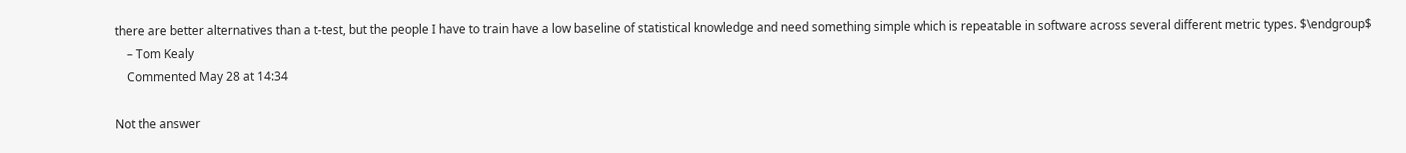there are better alternatives than a t-test, but the people I have to train have a low baseline of statistical knowledge and need something simple which is repeatable in software across several different metric types. $\endgroup$
    – Tom Kealy
    Commented May 28 at 14:34

Not the answer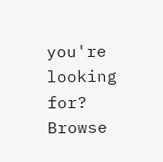you're looking for? Browse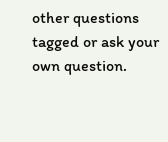other questions tagged or ask your own question.